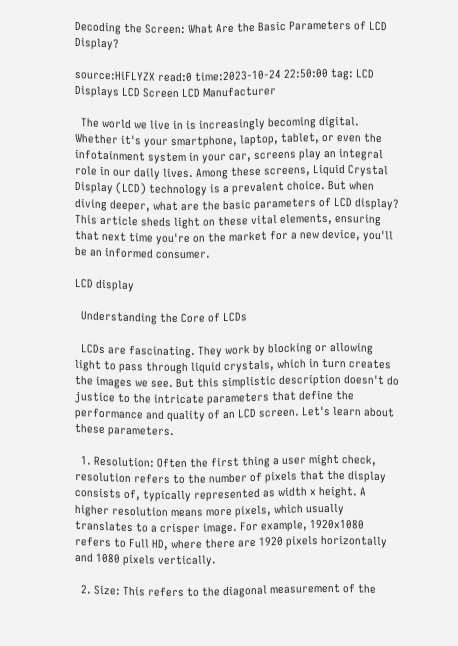Decoding the Screen: What Are the Basic Parameters of LCD Display?

source:HiFLYZX read:0 time:2023-10-24 22:50:00 tag: LCD Displays LCD Screen LCD Manufacturer

  The world we live in is increasingly becoming digital. Whether it's your smartphone, laptop, tablet, or even the infotainment system in your car, screens play an integral role in our daily lives. Among these screens, Liquid Crystal Display (LCD) technology is a prevalent choice. But when diving deeper, what are the basic parameters of LCD display? This article sheds light on these vital elements, ensuring that next time you're on the market for a new device, you'll be an informed consumer.

LCD display

  Understanding the Core of LCDs

  LCDs are fascinating. They work by blocking or allowing light to pass through liquid crystals, which in turn creates the images we see. But this simplistic description doesn't do justice to the intricate parameters that define the performance and quality of an LCD screen. Let's learn about these parameters.

  1. Resolution: Often the first thing a user might check, resolution refers to the number of pixels that the display consists of, typically represented as width x height. A higher resolution means more pixels, which usually translates to a crisper image. For example, 1920x1080 refers to Full HD, where there are 1920 pixels horizontally and 1080 pixels vertically.

  2. Size: This refers to the diagonal measurement of the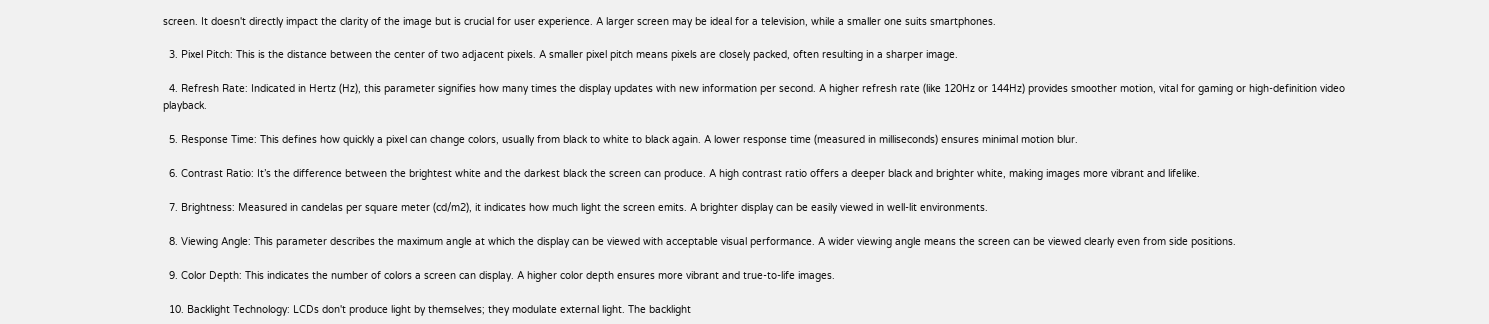screen. It doesn't directly impact the clarity of the image but is crucial for user experience. A larger screen may be ideal for a television, while a smaller one suits smartphones.

  3. Pixel Pitch: This is the distance between the center of two adjacent pixels. A smaller pixel pitch means pixels are closely packed, often resulting in a sharper image.

  4. Refresh Rate: Indicated in Hertz (Hz), this parameter signifies how many times the display updates with new information per second. A higher refresh rate (like 120Hz or 144Hz) provides smoother motion, vital for gaming or high-definition video playback.

  5. Response Time: This defines how quickly a pixel can change colors, usually from black to white to black again. A lower response time (measured in milliseconds) ensures minimal motion blur.

  6. Contrast Ratio: It’s the difference between the brightest white and the darkest black the screen can produce. A high contrast ratio offers a deeper black and brighter white, making images more vibrant and lifelike.

  7. Brightness: Measured in candelas per square meter (cd/m2), it indicates how much light the screen emits. A brighter display can be easily viewed in well-lit environments.

  8. Viewing Angle: This parameter describes the maximum angle at which the display can be viewed with acceptable visual performance. A wider viewing angle means the screen can be viewed clearly even from side positions.

  9. Color Depth: This indicates the number of colors a screen can display. A higher color depth ensures more vibrant and true-to-life images.

  10. Backlight Technology: LCDs don't produce light by themselves; they modulate external light. The backlight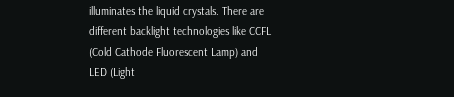illuminates the liquid crystals. There are different backlight technologies like CCFL (Cold Cathode Fluorescent Lamp) and LED (Light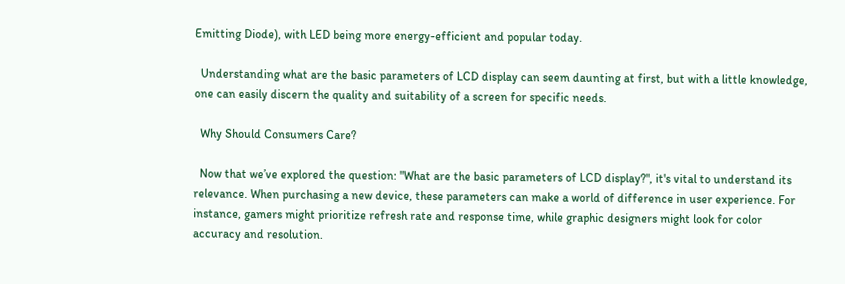Emitting Diode), with LED being more energy-efficient and popular today.

  Understanding what are the basic parameters of LCD display can seem daunting at first, but with a little knowledge, one can easily discern the quality and suitability of a screen for specific needs.

  Why Should Consumers Care?

  Now that we’ve explored the question: "What are the basic parameters of LCD display?", it's vital to understand its relevance. When purchasing a new device, these parameters can make a world of difference in user experience. For instance, gamers might prioritize refresh rate and response time, while graphic designers might look for color accuracy and resolution.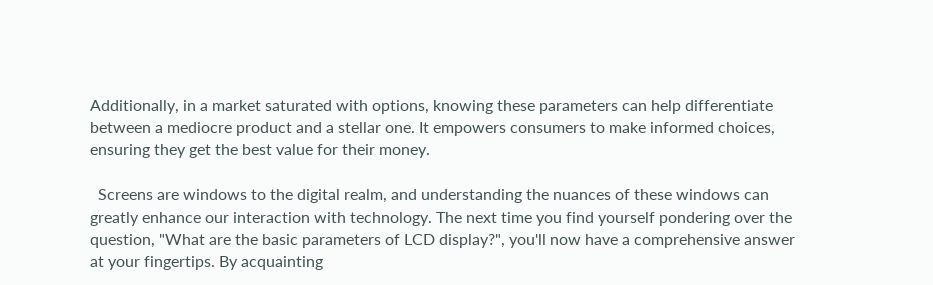Additionally, in a market saturated with options, knowing these parameters can help differentiate between a mediocre product and a stellar one. It empowers consumers to make informed choices, ensuring they get the best value for their money.

  Screens are windows to the digital realm, and understanding the nuances of these windows can greatly enhance our interaction with technology. The next time you find yourself pondering over the question, "What are the basic parameters of LCD display?", you'll now have a comprehensive answer at your fingertips. By acquainting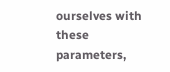ourselves with these parameters,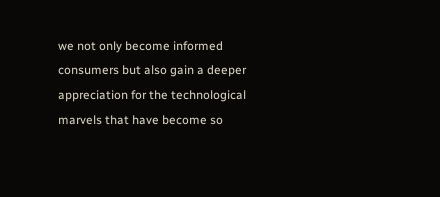we not only become informed consumers but also gain a deeper appreciation for the technological marvels that have become so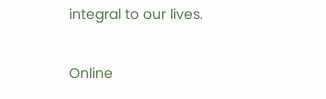integral to our lives.

Online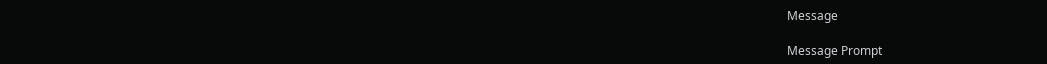Message

Message Prompt